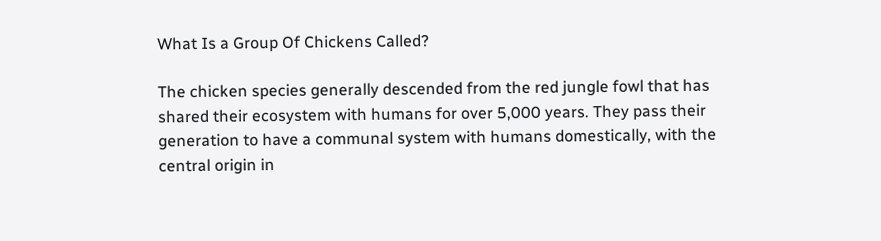What Is a Group Of Chickens Called?

The chicken species generally descended from the red jungle fowl that has shared their ecosystem with humans for over 5,000 years. They pass their generation to have a communal system with humans domestically, with the central origin in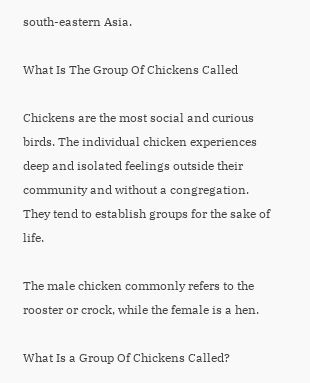south-eastern Asia.

What Is The Group Of Chickens Called

Chickens are the most social and curious birds. The individual chicken experiences deep and isolated feelings outside their community and without a congregation. They tend to establish groups for the sake of life.

The male chicken commonly refers to the rooster or crock, while the female is a hen.

What Is a Group Of Chickens Called?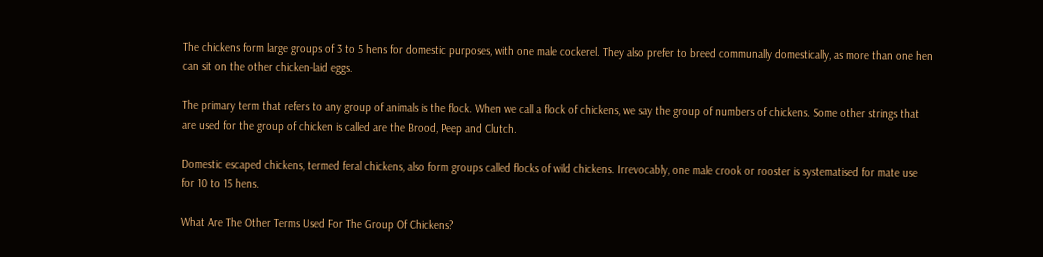The chickens form large groups of 3 to 5 hens for domestic purposes, with one male cockerel. They also prefer to breed communally domestically, as more than one hen can sit on the other chicken-laid eggs.

The primary term that refers to any group of animals is the flock. When we call a flock of chickens, we say the group of numbers of chickens. Some other strings that are used for the group of chicken is called are the Brood, Peep and Clutch.

Domestic escaped chickens, termed feral chickens, also form groups called flocks of wild chickens. Irrevocably, one male crook or rooster is systematised for mate use for 10 to 15 hens.

What Are The Other Terms Used For The Group Of Chickens?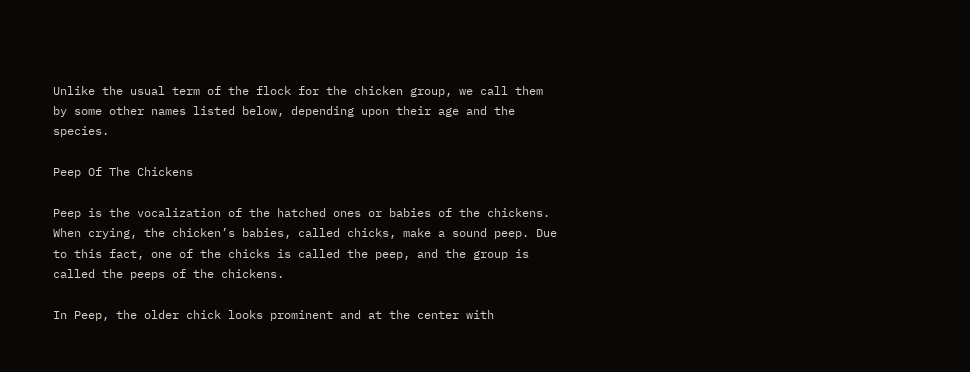Unlike the usual term of the flock for the chicken group, we call them by some other names listed below, depending upon their age and the species.

Peep Of The Chickens

Peep is the vocalization of the hatched ones or babies of the chickens. When crying, the chicken’s babies, called chicks, make a sound peep. Due to this fact, one of the chicks is called the peep, and the group is called the peeps of the chickens.

In Peep, the older chick looks prominent and at the center with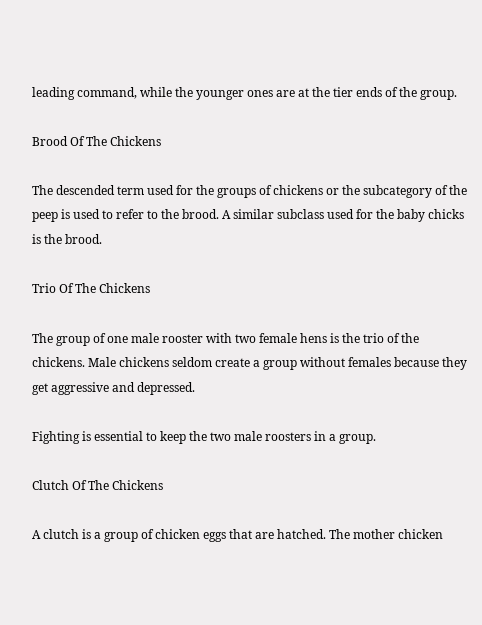leading command, while the younger ones are at the tier ends of the group.

Brood Of The Chickens

The descended term used for the groups of chickens or the subcategory of the peep is used to refer to the brood. A similar subclass used for the baby chicks is the brood.

Trio Of The Chickens

The group of one male rooster with two female hens is the trio of the chickens. Male chickens seldom create a group without females because they get aggressive and depressed.

Fighting is essential to keep the two male roosters in a group.

Clutch Of The Chickens

A clutch is a group of chicken eggs that are hatched. The mother chicken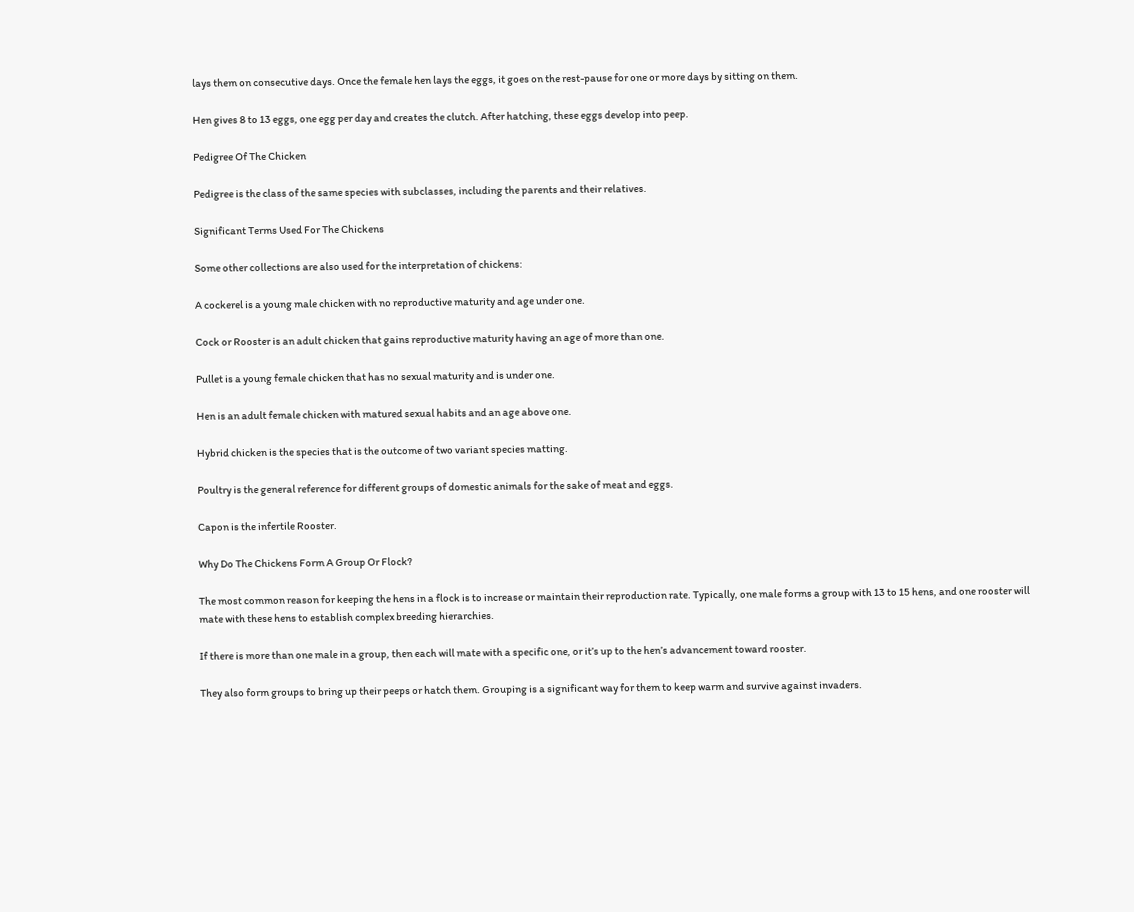lays them on consecutive days. Once the female hen lays the eggs, it goes on the rest-pause for one or more days by sitting on them.

Hen gives 8 to 13 eggs, one egg per day and creates the clutch. After hatching, these eggs develop into peep.

Pedigree Of The Chicken

Pedigree is the class of the same species with subclasses, including the parents and their relatives.

Significant Terms Used For The Chickens

Some other collections are also used for the interpretation of chickens:

A cockerel is a young male chicken with no reproductive maturity and age under one.

Cock or Rooster is an adult chicken that gains reproductive maturity having an age of more than one.

Pullet is a young female chicken that has no sexual maturity and is under one.

Hen is an adult female chicken with matured sexual habits and an age above one.

Hybrid chicken is the species that is the outcome of two variant species matting.

Poultry is the general reference for different groups of domestic animals for the sake of meat and eggs.

Capon is the infertile Rooster.

Why Do The Chickens Form A Group Or Flock?

The most common reason for keeping the hens in a flock is to increase or maintain their reproduction rate. Typically, one male forms a group with 13 to 15 hens, and one rooster will mate with these hens to establish complex breeding hierarchies.

If there is more than one male in a group, then each will mate with a specific one, or it’s up to the hen’s advancement toward rooster.

They also form groups to bring up their peeps or hatch them. Grouping is a significant way for them to keep warm and survive against invaders.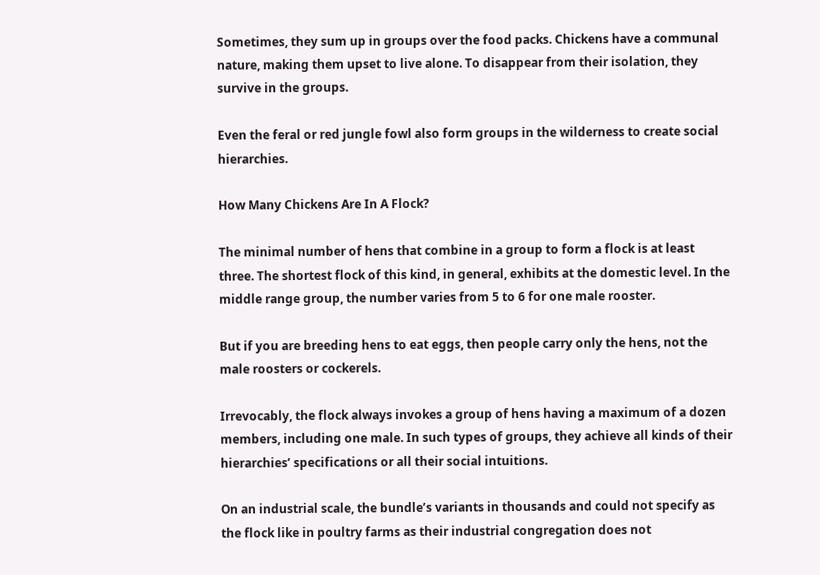Sometimes, they sum up in groups over the food packs. Chickens have a communal nature, making them upset to live alone. To disappear from their isolation, they survive in the groups.

Even the feral or red jungle fowl also form groups in the wilderness to create social hierarchies.

How Many Chickens Are In A Flock?

The minimal number of hens that combine in a group to form a flock is at least three. The shortest flock of this kind, in general, exhibits at the domestic level. In the middle range group, the number varies from 5 to 6 for one male rooster.

But if you are breeding hens to eat eggs, then people carry only the hens, not the male roosters or cockerels.

Irrevocably, the flock always invokes a group of hens having a maximum of a dozen members, including one male. In such types of groups, they achieve all kinds of their hierarchies’ specifications or all their social intuitions.

On an industrial scale, the bundle’s variants in thousands and could not specify as the flock like in poultry farms as their industrial congregation does not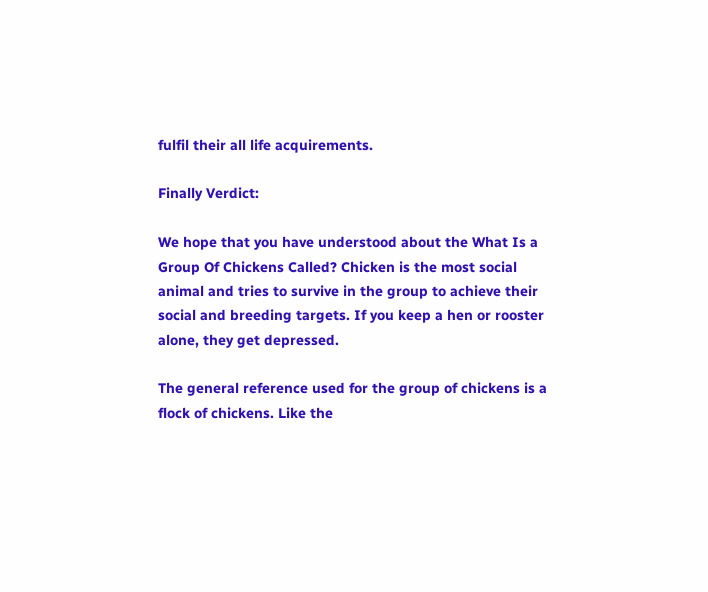fulfil their all life acquirements.

Finally Verdict:

We hope that you have understood about the What Is a Group Of Chickens Called? Chicken is the most social animal and tries to survive in the group to achieve their social and breeding targets. If you keep a hen or rooster alone, they get depressed.

The general reference used for the group of chickens is a flock of chickens. Like the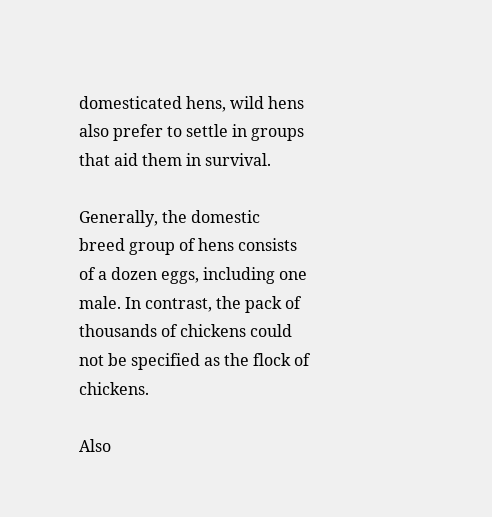domesticated hens, wild hens also prefer to settle in groups that aid them in survival.

Generally, the domestic breed group of hens consists of a dozen eggs, including one male. In contrast, the pack of thousands of chickens could not be specified as the flock of chickens.

Also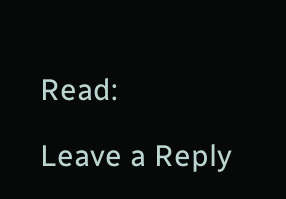Read:

Leave a Reply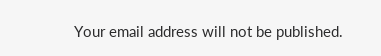Your email address will not be published.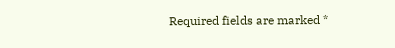Required fields are marked *